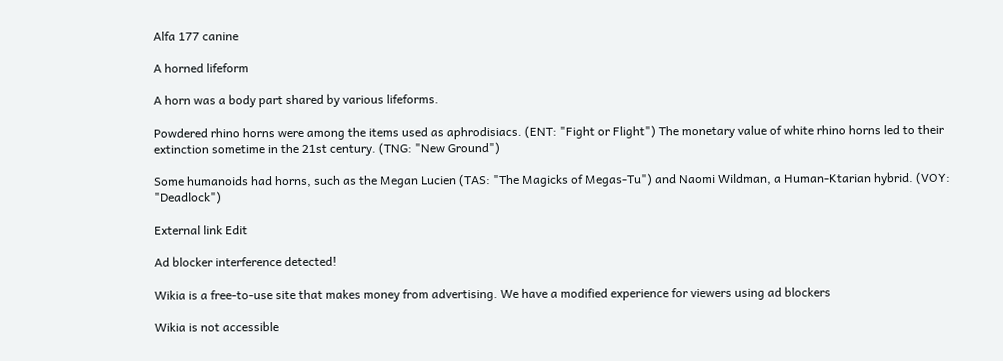Alfa 177 canine

A horned lifeform

A horn was a body part shared by various lifeforms.

Powdered rhino horns were among the items used as aphrodisiacs. (ENT: "Fight or Flight") The monetary value of white rhino horns led to their extinction sometime in the 21st century. (TNG: "New Ground")

Some humanoids had horns, such as the Megan Lucien (TAS: "The Magicks of Megas-Tu") and Naomi Wildman, a Human-Ktarian hybrid. (VOY: "Deadlock")

External link Edit

Ad blocker interference detected!

Wikia is a free-to-use site that makes money from advertising. We have a modified experience for viewers using ad blockers

Wikia is not accessible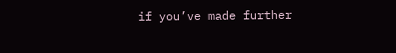if you’ve made further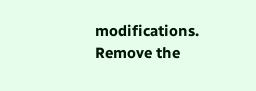modifications. Remove the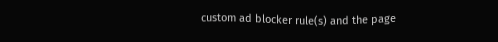custom ad blocker rule(s) and the page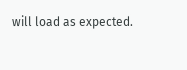will load as expected.